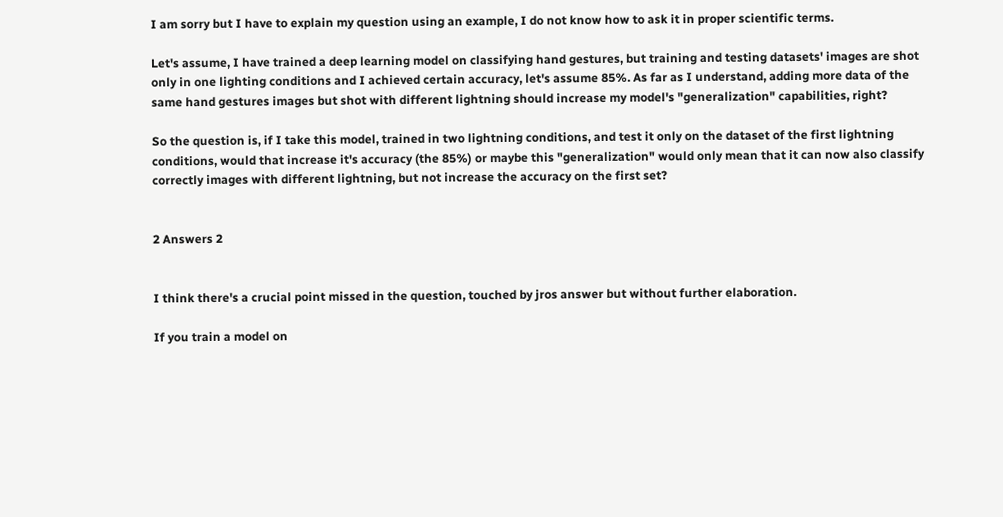I am sorry but I have to explain my question using an example, I do not know how to ask it in proper scientific terms.

Let's assume, I have trained a deep learning model on classifying hand gestures, but training and testing datasets' images are shot only in one lighting conditions and I achieved certain accuracy, let's assume 85%. As far as I understand, adding more data of the same hand gestures images but shot with different lightning should increase my model's "generalization" capabilities, right?

So the question is, if I take this model, trained in two lightning conditions, and test it only on the dataset of the first lightning conditions, would that increase it's accuracy (the 85%) or maybe this "generalization" would only mean that it can now also classify correctly images with different lightning, but not increase the accuracy on the first set?


2 Answers 2


I think there's a crucial point missed in the question, touched by jros answer but without further elaboration.

If you train a model on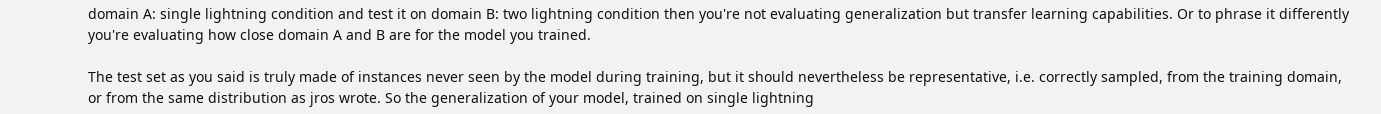domain A: single lightning condition and test it on domain B: two lightning condition then you're not evaluating generalization but transfer learning capabilities. Or to phrase it differently you're evaluating how close domain A and B are for the model you trained.

The test set as you said is truly made of instances never seen by the model during training, but it should nevertheless be representative, i.e. correctly sampled, from the training domain, or from the same distribution as jros wrote. So the generalization of your model, trained on single lightning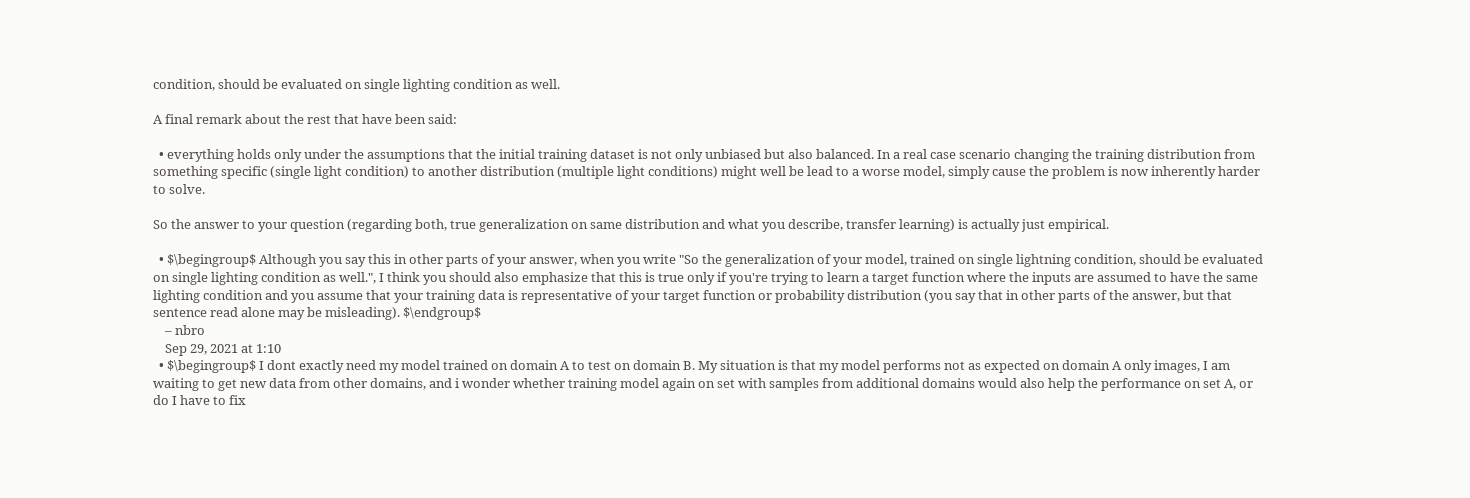condition, should be evaluated on single lighting condition as well.

A final remark about the rest that have been said:

  • everything holds only under the assumptions that the initial training dataset is not only unbiased but also balanced. In a real case scenario changing the training distribution from something specific (single light condition) to another distribution (multiple light conditions) might well be lead to a worse model, simply cause the problem is now inherently harder to solve.

So the answer to your question (regarding both, true generalization on same distribution and what you describe, transfer learning) is actually just empirical.

  • $\begingroup$ Although you say this in other parts of your answer, when you write "So the generalization of your model, trained on single lightning condition, should be evaluated on single lighting condition as well.", I think you should also emphasize that this is true only if you're trying to learn a target function where the inputs are assumed to have the same lighting condition and you assume that your training data is representative of your target function or probability distribution (you say that in other parts of the answer, but that sentence read alone may be misleading). $\endgroup$
    – nbro
    Sep 29, 2021 at 1:10
  • $\begingroup$ I dont exactly need my model trained on domain A to test on domain B. My situation is that my model performs not as expected on domain A only images, I am waiting to get new data from other domains, and i wonder whether training model again on set with samples from additional domains would also help the performance on set A, or do I have to fix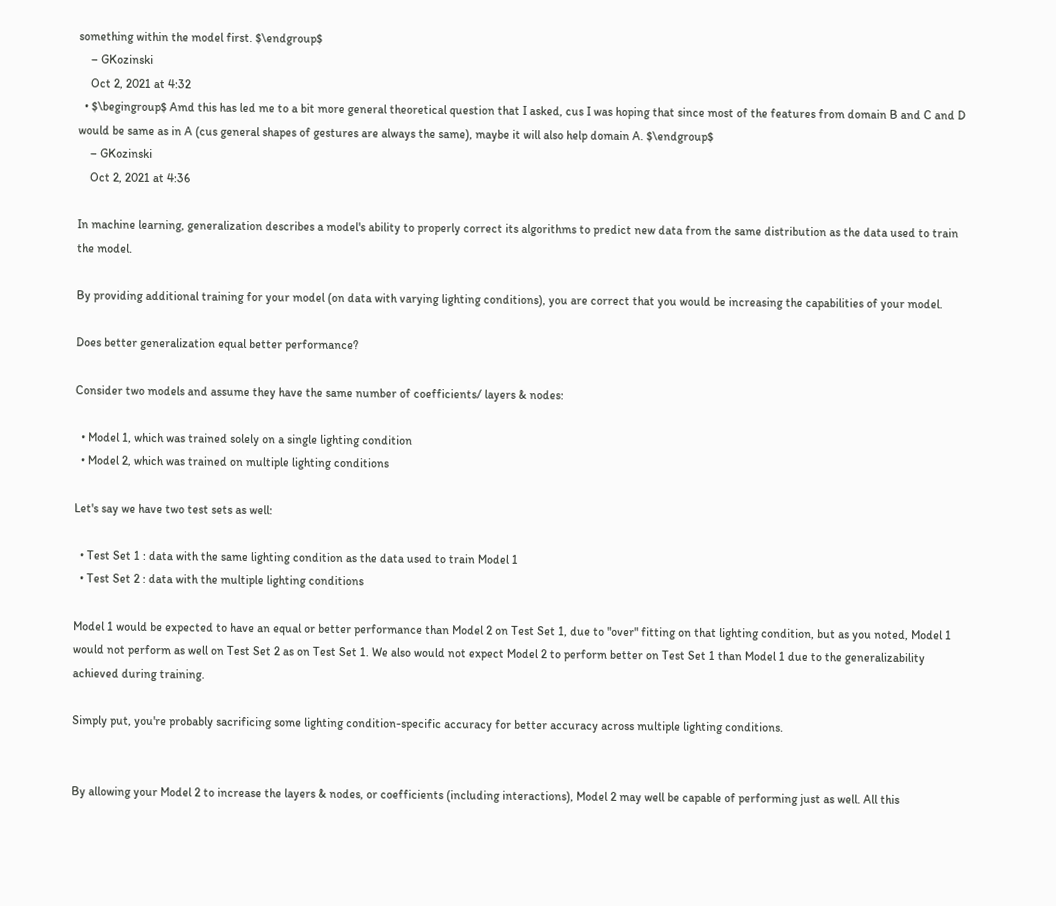something within the model first. $\endgroup$
    – GKozinski
    Oct 2, 2021 at 4:32
  • $\begingroup$ Amd this has led me to a bit more general theoretical question that I asked, cus I was hoping that since most of the features from domain B and C and D would be same as in A (cus general shapes of gestures are always the same), maybe it will also help domain A. $\endgroup$
    – GKozinski
    Oct 2, 2021 at 4:36

In machine learning, generalization describes a model's ability to properly correct its algorithms to predict new data from the same distribution as the data used to train the model.

By providing additional training for your model (on data with varying lighting conditions), you are correct that you would be increasing the capabilities of your model.

Does better generalization equal better performance?

Consider two models and assume they have the same number of coefficients/ layers & nodes:

  • Model 1, which was trained solely on a single lighting condition
  • Model 2, which was trained on multiple lighting conditions

Let's say we have two test sets as well:

  • Test Set 1 : data with the same lighting condition as the data used to train Model 1
  • Test Set 2 : data with the multiple lighting conditions

Model 1 would be expected to have an equal or better performance than Model 2 on Test Set 1, due to "over" fitting on that lighting condition, but as you noted, Model 1 would not perform as well on Test Set 2 as on Test Set 1. We also would not expect Model 2 to perform better on Test Set 1 than Model 1 due to the generalizability achieved during training.

Simply put, you're probably sacrificing some lighting condition-specific accuracy for better accuracy across multiple lighting conditions.


By allowing your Model 2 to increase the layers & nodes, or coefficients (including interactions), Model 2 may well be capable of performing just as well. All this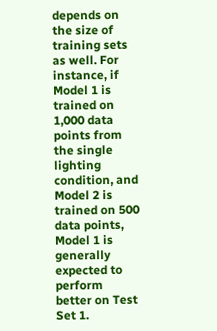depends on the size of training sets as well. For instance, if Model 1 is trained on 1,000 data points from the single lighting condition, and Model 2 is trained on 500 data points, Model 1 is generally expected to perform better on Test Set 1.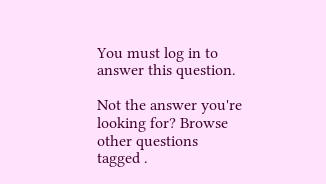You must log in to answer this question.

Not the answer you're looking for? Browse other questions tagged .